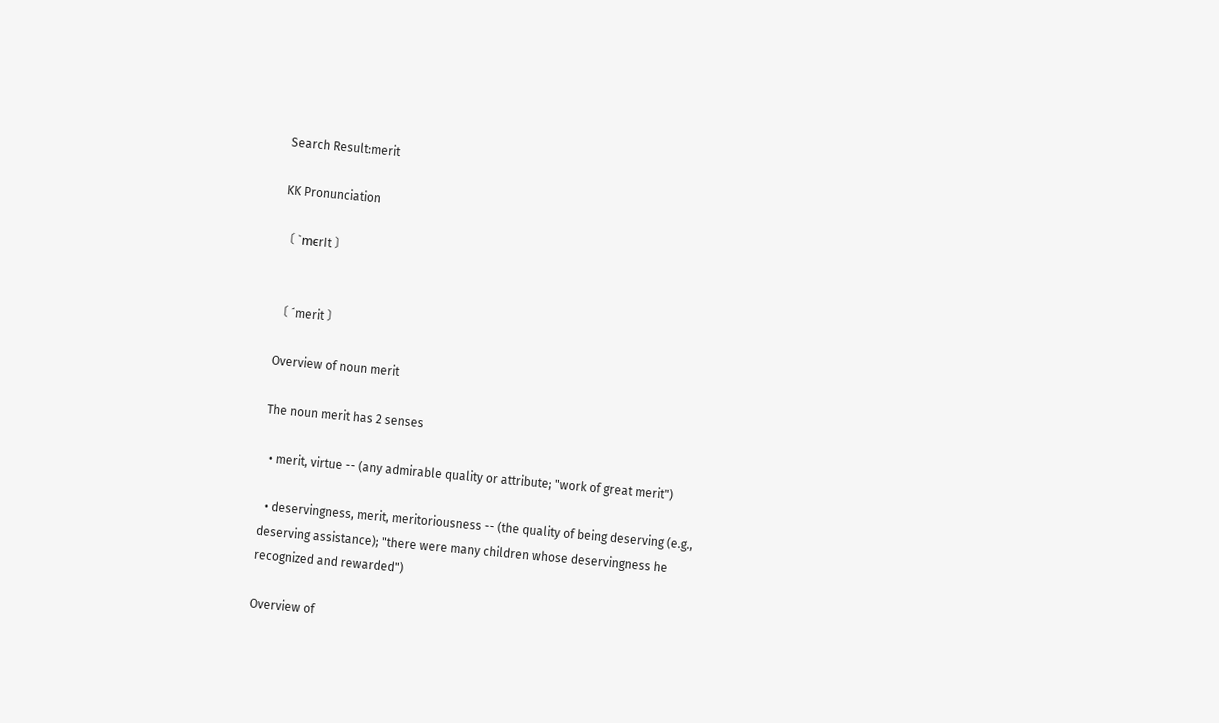Search Result:merit

KK Pronunciation

〔 ˋmєrIt 〕


〔 ˊmerit 〕

Overview of noun merit

The noun merit has 2 senses

  • merit, virtue -- (any admirable quality or attribute; "work of great merit")

  • deservingness, merit, meritoriousness -- (the quality of being deserving (e.g., deserving assistance); "there were many children whose deservingness he recognized and rewarded")

Overview of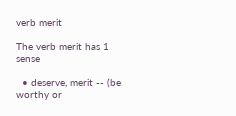verb merit

The verb merit has 1 sense

  • deserve, merit -- (be worthy or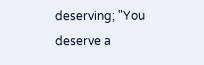deserving; "You deserve a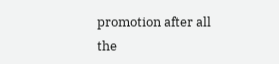promotion after all the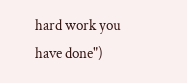hard work you have done")